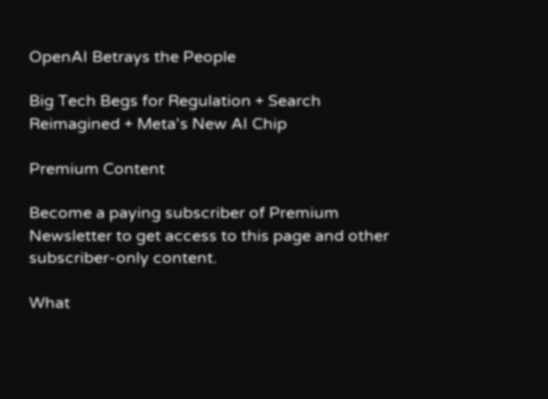OpenAI Betrays the People

Big Tech Begs for Regulation + Search Reimagined + Meta's New AI Chip

Premium Content

Become a paying subscriber of Premium Newsletter to get access to this page and other subscriber-only content.

What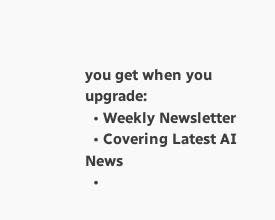you get when you upgrade:
  • Weekly Newsletter
  • Covering Latest AI News
  •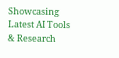Showcasing Latest AI Tools & Research